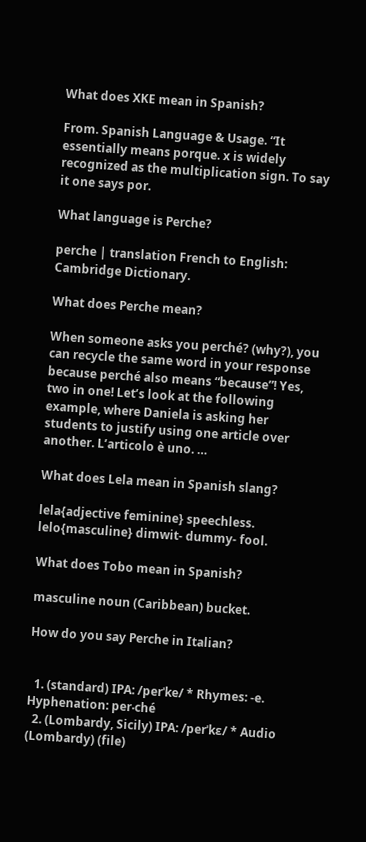What does XKE mean in Spanish?

From. Spanish Language & Usage. “It essentially means porque. x is widely recognized as the multiplication sign. To say it one says por.

What language is Perche?

perche | translation French to English: Cambridge Dictionary.

What does Perche mean?

When someone asks you perché? (why?), you can recycle the same word in your response because perché also means “because”! Yes, two in one! Let’s look at the following example, where Daniela is asking her students to justify using one article over another. L’articolo è uno. …

What does Lela mean in Spanish slang?

lela{adjective feminine} speechless. lelo{masculine} dimwit- dummy- fool.

What does Tobo mean in Spanish?

masculine noun (Caribbean) bucket.

How do you say Perche in Italian?


  1. (standard) IPA: /perˈke/ * Rhymes: -e. Hyphenation: per‧ché
  2. (Lombardy, Sicily) IPA: /perˈkɛ/ * Audio (Lombardy) (file)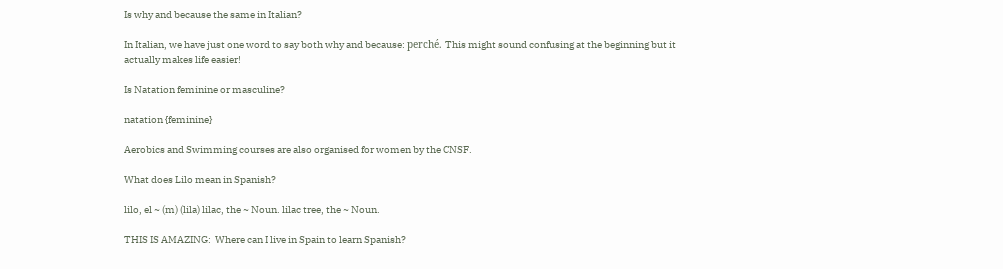Is why and because the same in Italian?

In Italian, we have just one word to say both why and because: perché. This might sound confusing at the beginning but it actually makes life easier!

Is Natation feminine or masculine?

natation {feminine}

Aerobics and Swimming courses are also organised for women by the CNSF.

What does Lilo mean in Spanish?

lilo, el ~ (m) (lila) lilac, the ~ Noun. lilac tree, the ~ Noun.

THIS IS AMAZING:  Where can I live in Spain to learn Spanish?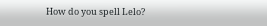How do you spell Lelo?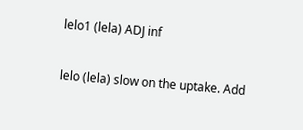lelo1 (lela) ADJ inf

lelo (lela) slow on the uptake. Add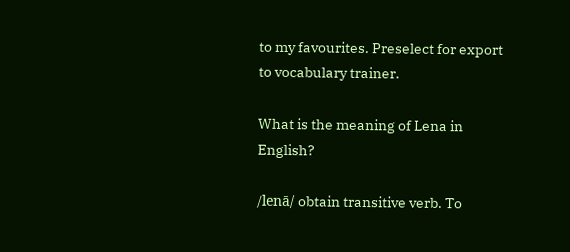to my favourites. Preselect for export to vocabulary trainer.

What is the meaning of Lena in English?

/lenā/ obtain transitive verb. To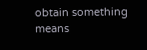obtain something means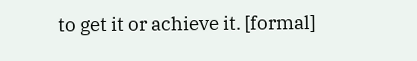to get it or achieve it. [formal]